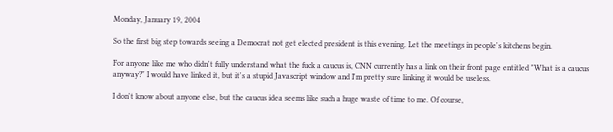Monday, January 19, 2004

So the first big step towards seeing a Democrat not get elected president is this evening. Let the meetings in people's kitchens begin.

For anyone like me who didn't fully understand what the fuck a caucus is, CNN currently has a link on their front page entitled "What is a caucus anyway?" I would have linked it, but it's a stupid Javascript window and I'm pretty sure linking it would be useless.

I don't know about anyone else, but the caucus idea seems like such a huge waste of time to me. Of course,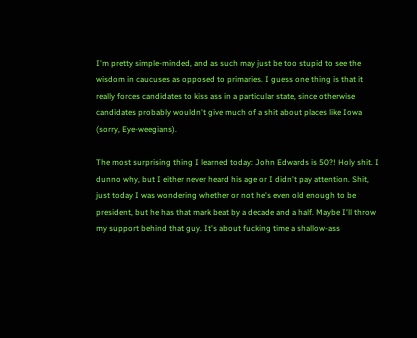I'm pretty simple-minded, and as such may just be too stupid to see the wisdom in caucuses as opposed to primaries. I guess one thing is that it really forces candidates to kiss ass in a particular state, since otherwise candidates probably wouldn't give much of a shit about places like Iowa (sorry, Eye-weegians).

The most surprising thing I learned today: John Edwards is 50?! Holy shit. I dunno why, but I either never heard his age or I didn't pay attention. Shit, just today I was wondering whether or not he's even old enough to be president, but he has that mark beat by a decade and a half. Maybe I'll throw my support behind that guy. It's about fucking time a shallow-ass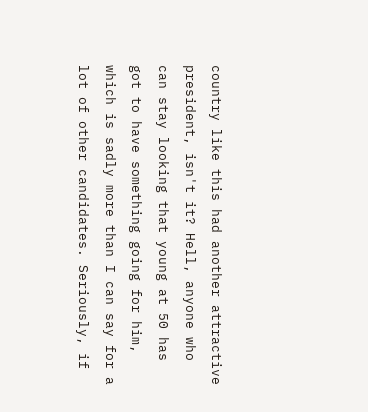country like this had another attractive president, isn't it? Hell, anyone who can stay looking that young at 50 has got to have something going for him, which is sadly more than I can say for a lot of other candidates. Seriously, if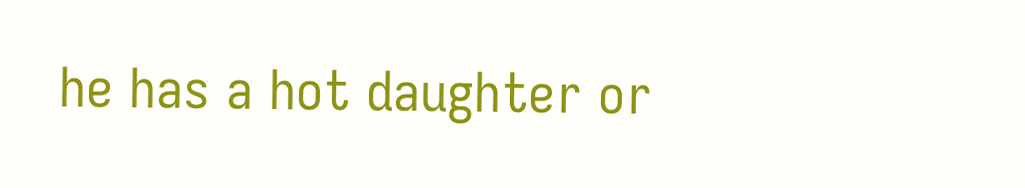he has a hot daughter or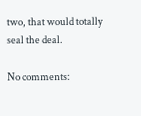two, that would totally seal the deal.

No comments: